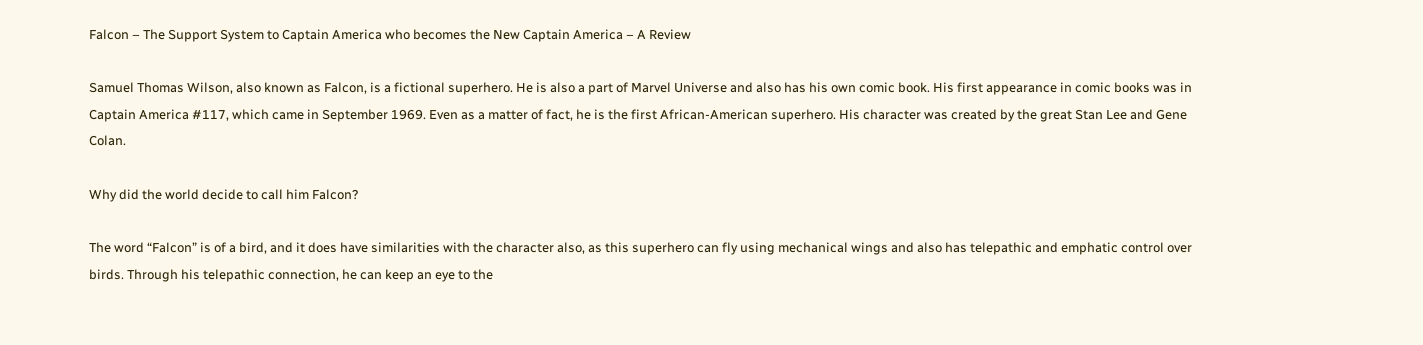Falcon – The Support System to Captain America who becomes the New Captain America – A Review

Samuel Thomas Wilson, also known as Falcon, is a fictional superhero. He is also a part of Marvel Universe and also has his own comic book. His first appearance in comic books was in Captain America #117, which came in September 1969. Even as a matter of fact, he is the first African-American superhero. His character was created by the great Stan Lee and Gene Colan.

Why did the world decide to call him Falcon?

The word “Falcon” is of a bird, and it does have similarities with the character also, as this superhero can fly using mechanical wings and also has telepathic and emphatic control over birds. Through his telepathic connection, he can keep an eye to the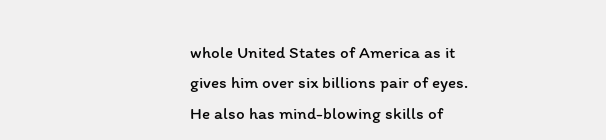whole United States of America as it gives him over six billions pair of eyes. He also has mind-blowing skills of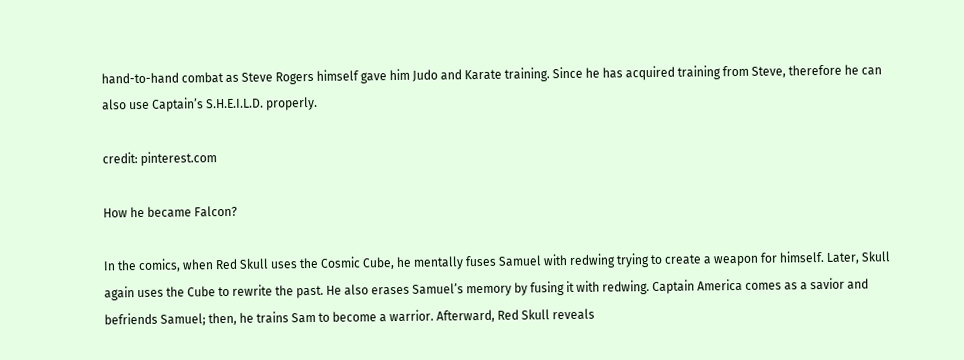hand-to-hand combat as Steve Rogers himself gave him Judo and Karate training. Since he has acquired training from Steve, therefore he can also use Captain’s S.H.E.I.L.D. properly.

credit: pinterest.com

How he became Falcon?

In the comics, when Red Skull uses the Cosmic Cube, he mentally fuses Samuel with redwing trying to create a weapon for himself. Later, Skull again uses the Cube to rewrite the past. He also erases Samuel’s memory by fusing it with redwing. Captain America comes as a savior and befriends Samuel; then, he trains Sam to become a warrior. Afterward, Red Skull reveals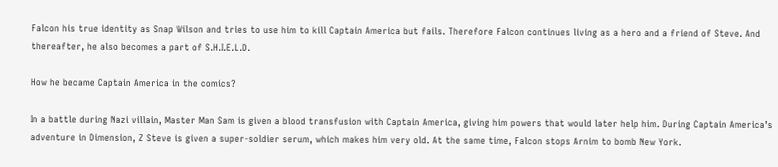Falcon his true identity as Snap Wilson and tries to use him to kill Captain America but fails. Therefore Falcon continues living as a hero and a friend of Steve. And thereafter, he also becomes a part of S.H.I.E.L.D.

How he became Captain America in the comics?

In a battle during Nazi villain, Master Man Sam is given a blood transfusion with Captain America, giving him powers that would later help him. During Captain America’s adventure in Dimension, Z Steve is given a super-soldier serum, which makes him very old. At the same time, Falcon stops Arnim to bomb New York.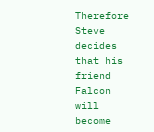Therefore Steve decides that his friend Falcon will become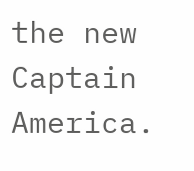the new Captain America.